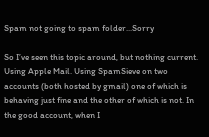Spam not going to spam folder...Sorry

So I’ve seen this topic around, but nothing current. Using Apple Mail. Using SpamSieve on two accounts (both hosted by gmail) one of which is behaving just fine and the other of which is not. In the good account, when I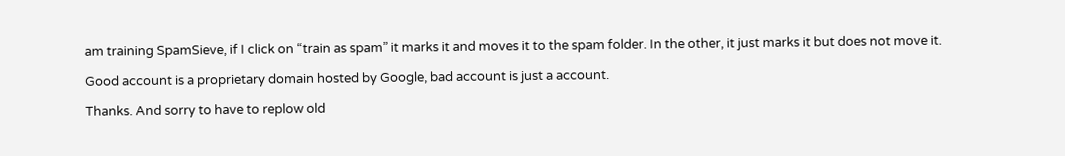am training SpamSieve, if I click on “train as spam” it marks it and moves it to the spam folder. In the other, it just marks it but does not move it.

Good account is a proprietary domain hosted by Google, bad account is just a account.

Thanks. And sorry to have to replow old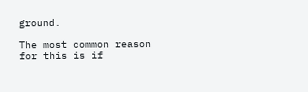ground.

The most common reason for this is if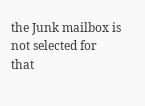the Junk mailbox is not selected for that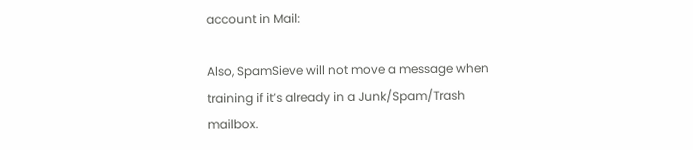account in Mail:

Also, SpamSieve will not move a message when training if it’s already in a Junk/Spam/Trash mailbox.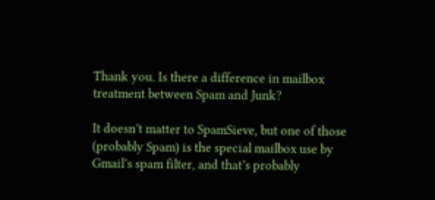Thank you. Is there a difference in mailbox treatment between Spam and Junk?

It doesn’t matter to SpamSieve, but one of those (probably Spam) is the special mailbox use by Gmail’s spam filter, and that’s probably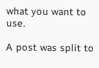what you want to use.

A post was split to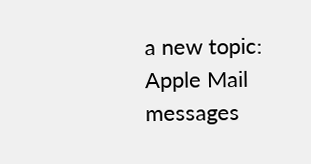a new topic: Apple Mail messages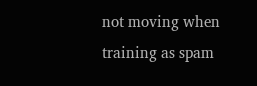not moving when training as spam